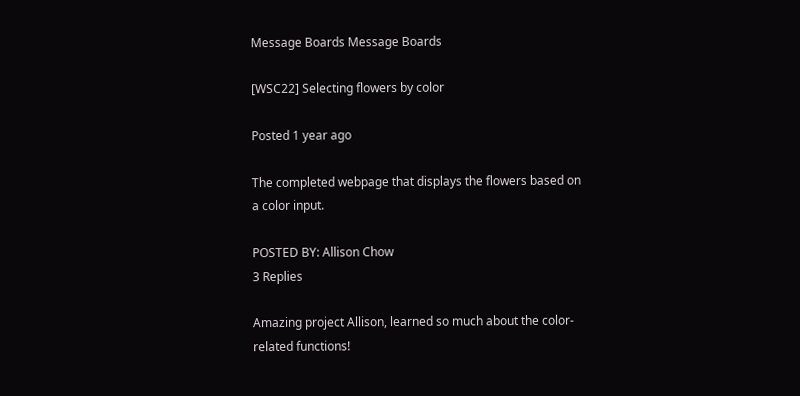Message Boards Message Boards

[WSC22] Selecting flowers by color

Posted 1 year ago

The completed webpage that displays the flowers based on a color input.

POSTED BY: Allison Chow
3 Replies

Amazing project Allison, learned so much about the color-related functions!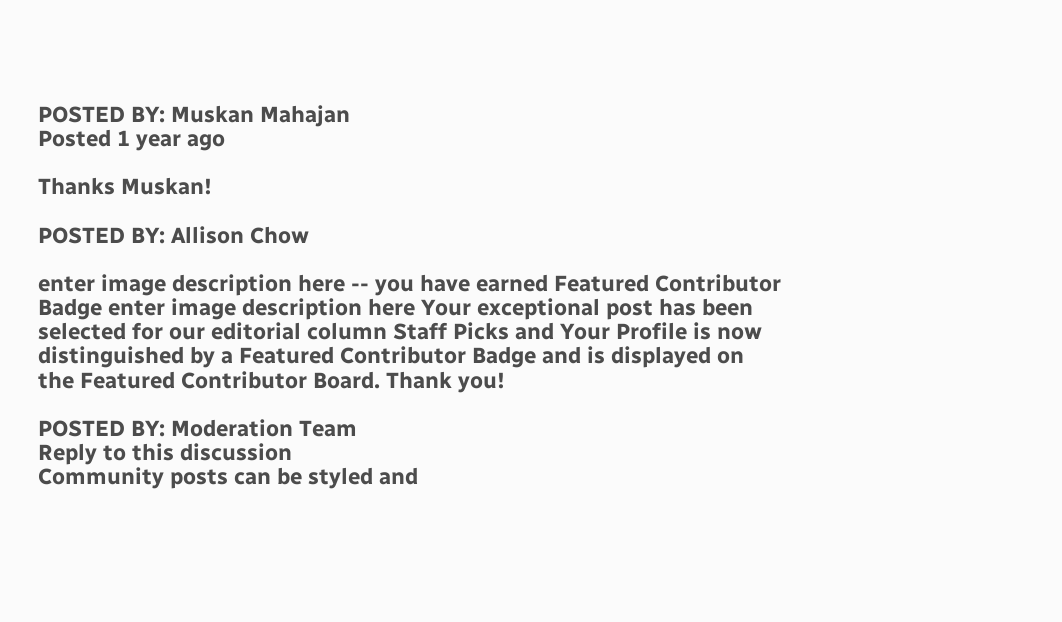POSTED BY: Muskan Mahajan
Posted 1 year ago

Thanks Muskan!

POSTED BY: Allison Chow

enter image description here -- you have earned Featured Contributor Badge enter image description here Your exceptional post has been selected for our editorial column Staff Picks and Your Profile is now distinguished by a Featured Contributor Badge and is displayed on the Featured Contributor Board. Thank you!

POSTED BY: Moderation Team
Reply to this discussion
Community posts can be styled and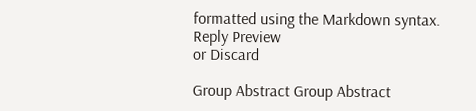formatted using the Markdown syntax.
Reply Preview
or Discard

Group Abstract Group Abstract